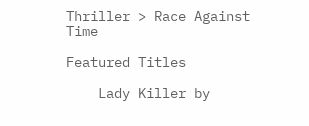Thriller > Race Against Time

Featured Titles

    Lady Killer by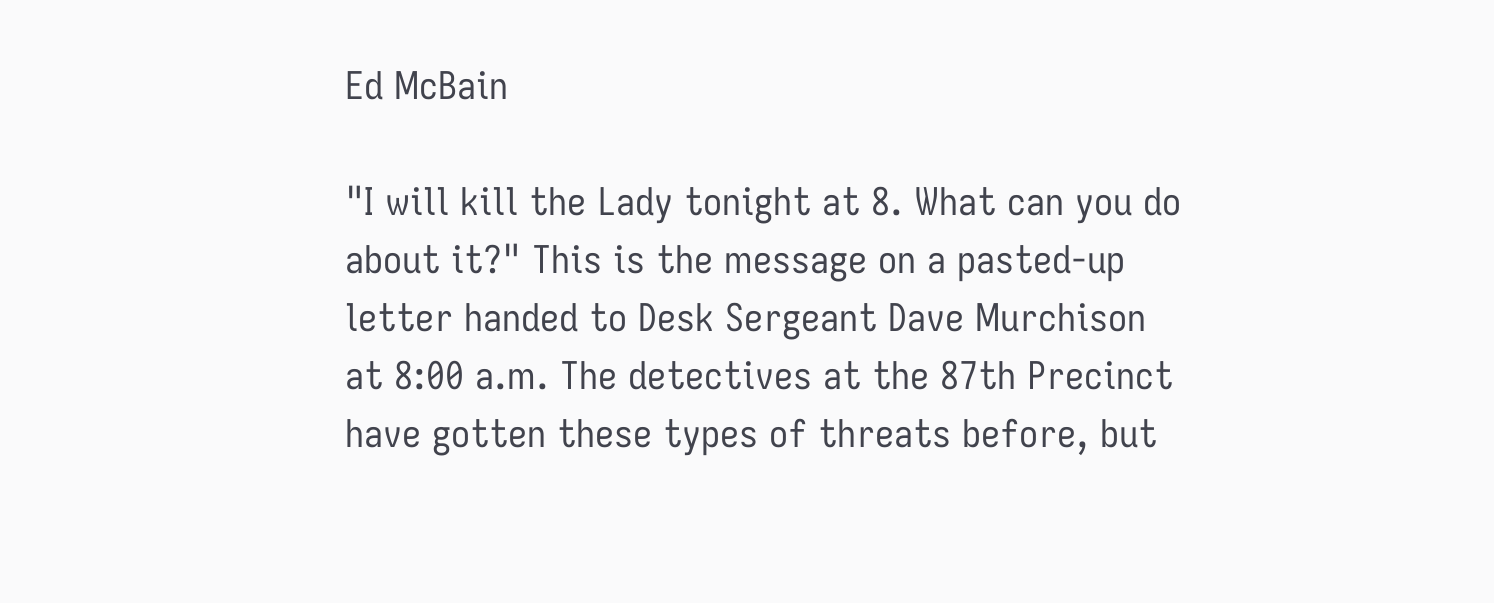Ed McBain

"I will kill the Lady tonight at 8. What can you do about it?" This is the message on a pasted-up letter handed to Desk Sergeant Dave Murchison at 8:00 a.m. The detectives at the 87th Precinct have gotten these types of threats before, but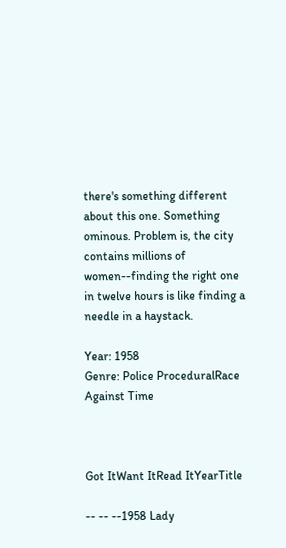there's something different about this one. Something ominous. Problem is, the city contains millions of women--finding the right one in twelve hours is like finding a needle in a haystack.

Year: 1958
Genre: Police ProceduralRace Against Time



Got ItWant ItRead ItYearTitle

-- -- --1958 Lady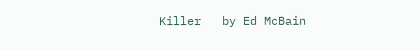Killer   by Ed McBain